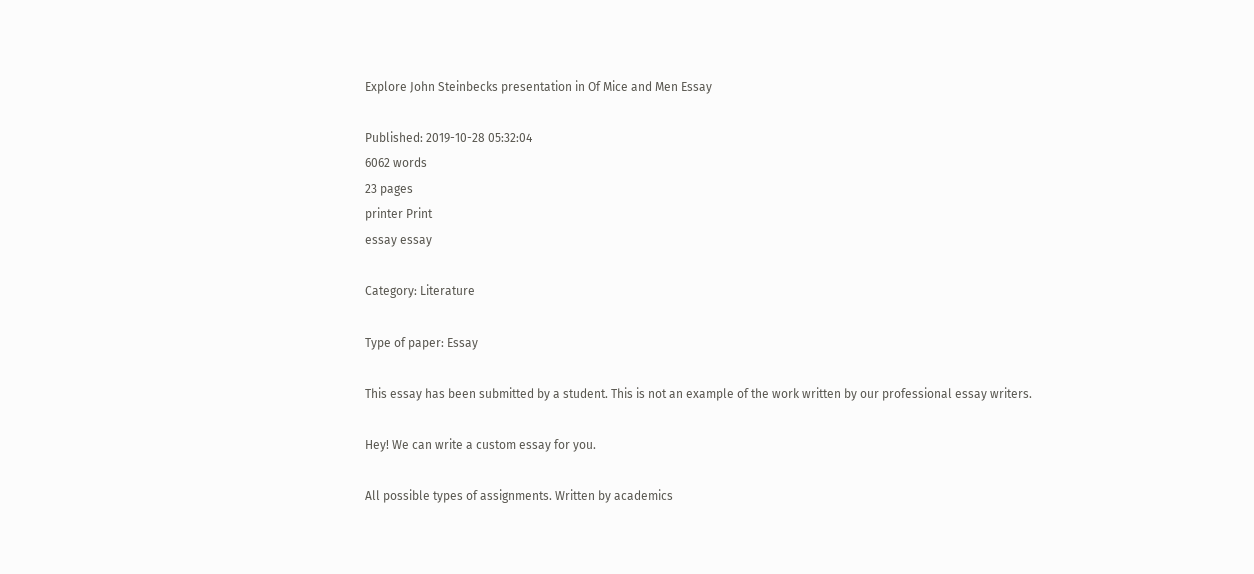Explore John Steinbecks presentation in Of Mice and Men Essay

Published: 2019-10-28 05:32:04
6062 words
23 pages
printer Print
essay essay

Category: Literature

Type of paper: Essay

This essay has been submitted by a student. This is not an example of the work written by our professional essay writers.

Hey! We can write a custom essay for you.

All possible types of assignments. Written by academics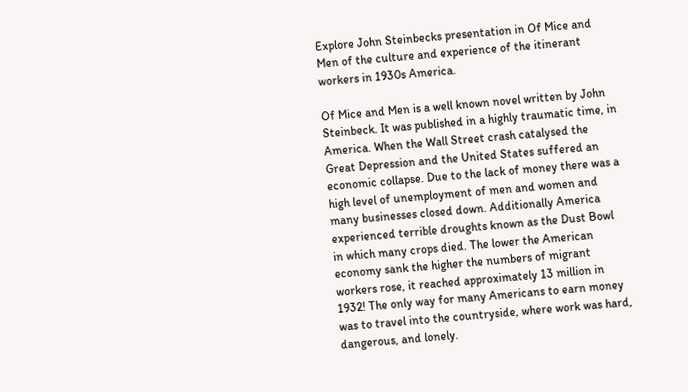Explore John Steinbecks presentation in Of Mice and Men of the culture and experience of the itinerant workers in 1930s America.

Of Mice and Men is a well known novel written by John Steinbeck. It was published in a highly traumatic time, in America. When the Wall Street crash catalysed the Great Depression and the United States suffered an economic collapse. Due to the lack of money there was a high level of unemployment of men and women and many businesses closed down. Additionally America experienced terrible droughts known as the Dust Bowl in which many crops died. The lower the American economy sank the higher the numbers of migrant workers rose, it reached approximately 13 million in 1932! The only way for many Americans to earn money was to travel into the countryside, where work was hard, dangerous, and lonely.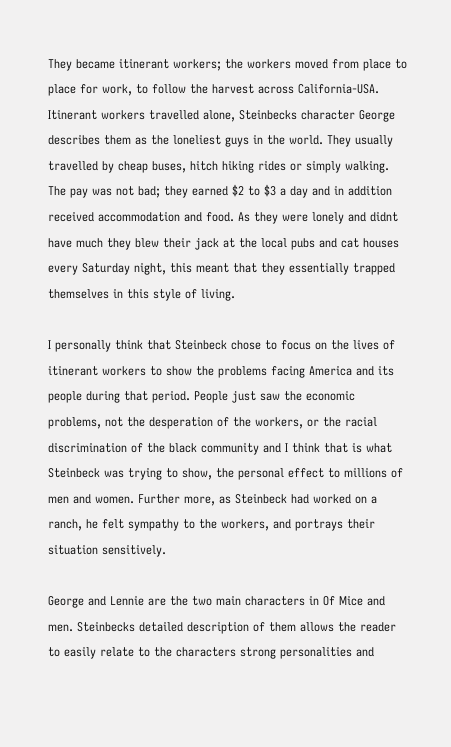They became itinerant workers; the workers moved from place to place for work, to follow the harvest across California-USA. Itinerant workers travelled alone, Steinbecks character George describes them as the loneliest guys in the world. They usually travelled by cheap buses, hitch hiking rides or simply walking. The pay was not bad; they earned $2 to $3 a day and in addition received accommodation and food. As they were lonely and didnt have much they blew their jack at the local pubs and cat houses every Saturday night, this meant that they essentially trapped themselves in this style of living.

I personally think that Steinbeck chose to focus on the lives of itinerant workers to show the problems facing America and its people during that period. People just saw the economic problems, not the desperation of the workers, or the racial discrimination of the black community and I think that is what Steinbeck was trying to show, the personal effect to millions of men and women. Further more, as Steinbeck had worked on a ranch, he felt sympathy to the workers, and portrays their situation sensitively.

George and Lennie are the two main characters in Of Mice and men. Steinbecks detailed description of them allows the reader to easily relate to the characters strong personalities and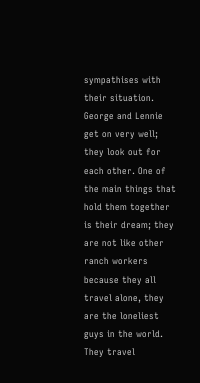sympathises with their situation. George and Lennie get on very well; they look out for each other. One of the main things that hold them together is their dream; they are not like other ranch workers because they all travel alone, they are the loneliest guys in the world. They travel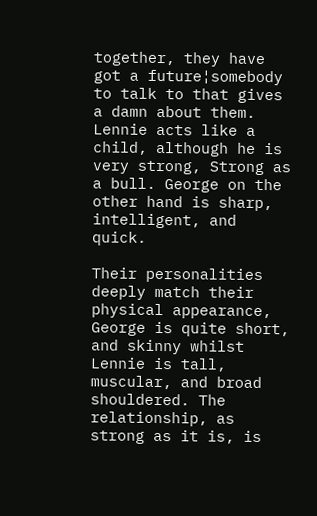together, they have got a future¦somebody to talk to that gives a damn about them. Lennie acts like a child, although he is very strong, Strong as a bull. George on the other hand is sharp, intelligent, and quick.

Their personalities deeply match their physical appearance, George is quite short, and skinny whilst Lennie is tall, muscular, and broad shouldered. The relationship, as strong as it is, is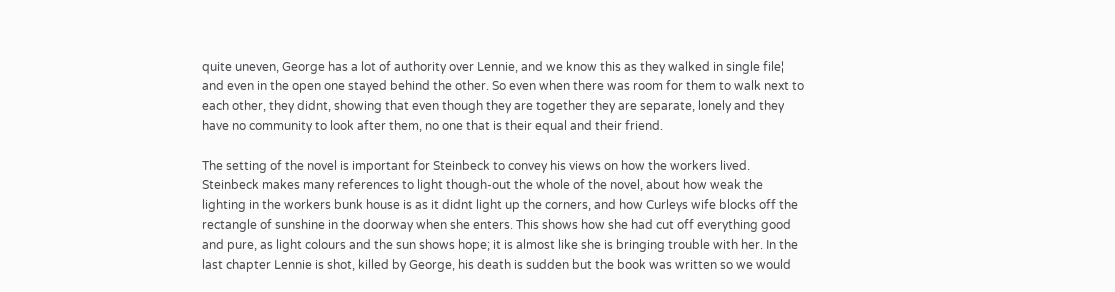quite uneven, George has a lot of authority over Lennie, and we know this as they walked in single file¦ and even in the open one stayed behind the other. So even when there was room for them to walk next to each other, they didnt, showing that even though they are together they are separate, lonely and they have no community to look after them, no one that is their equal and their friend.

The setting of the novel is important for Steinbeck to convey his views on how the workers lived. Steinbeck makes many references to light though-out the whole of the novel, about how weak the lighting in the workers bunk house is as it didnt light up the corners, and how Curleys wife blocks off the rectangle of sunshine in the doorway when she enters. This shows how she had cut off everything good and pure, as light colours and the sun shows hope; it is almost like she is bringing trouble with her. In the last chapter Lennie is shot, killed by George, his death is sudden but the book was written so we would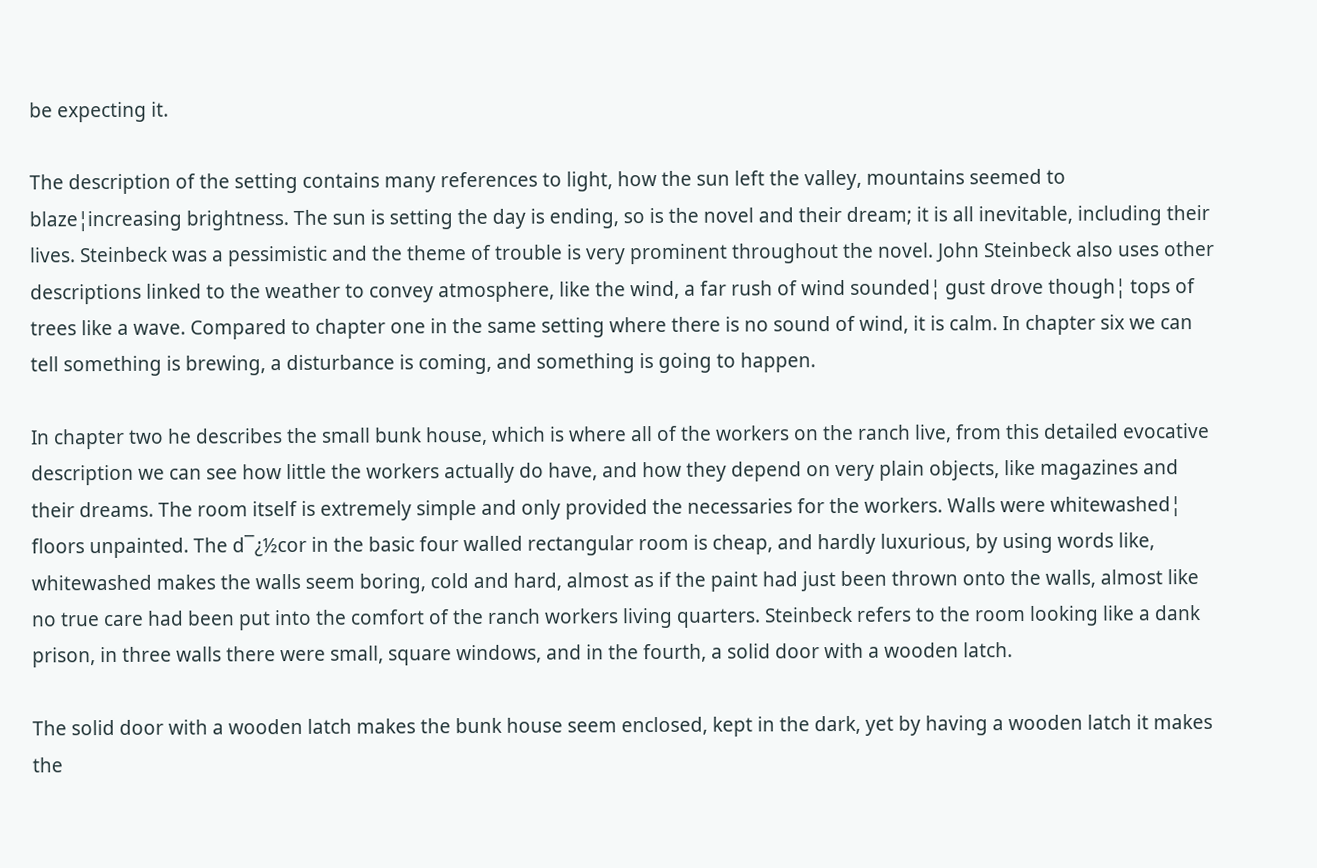be expecting it.

The description of the setting contains many references to light, how the sun left the valley, mountains seemed to blaze¦increasing brightness. The sun is setting the day is ending, so is the novel and their dream; it is all inevitable, including their lives. Steinbeck was a pessimistic and the theme of trouble is very prominent throughout the novel. John Steinbeck also uses other descriptions linked to the weather to convey atmosphere, like the wind, a far rush of wind sounded¦ gust drove though¦ tops of trees like a wave. Compared to chapter one in the same setting where there is no sound of wind, it is calm. In chapter six we can tell something is brewing, a disturbance is coming, and something is going to happen.

In chapter two he describes the small bunk house, which is where all of the workers on the ranch live, from this detailed evocative description we can see how little the workers actually do have, and how they depend on very plain objects, like magazines and their dreams. The room itself is extremely simple and only provided the necessaries for the workers. Walls were whitewashed¦ floors unpainted. The d¯¿½cor in the basic four walled rectangular room is cheap, and hardly luxurious, by using words like, whitewashed makes the walls seem boring, cold and hard, almost as if the paint had just been thrown onto the walls, almost like no true care had been put into the comfort of the ranch workers living quarters. Steinbeck refers to the room looking like a dank prison, in three walls there were small, square windows, and in the fourth, a solid door with a wooden latch.

The solid door with a wooden latch makes the bunk house seem enclosed, kept in the dark, yet by having a wooden latch it makes the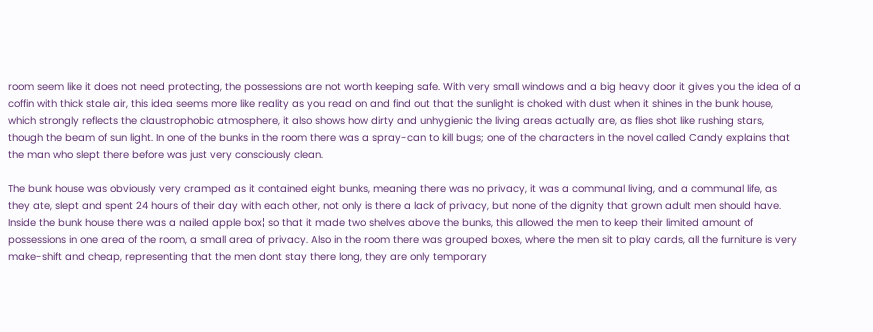room seem like it does not need protecting, the possessions are not worth keeping safe. With very small windows and a big heavy door it gives you the idea of a coffin with thick stale air, this idea seems more like reality as you read on and find out that the sunlight is choked with dust when it shines in the bunk house, which strongly reflects the claustrophobic atmosphere, it also shows how dirty and unhygienic the living areas actually are, as flies shot like rushing stars, though the beam of sun light. In one of the bunks in the room there was a spray-can to kill bugs; one of the characters in the novel called Candy explains that the man who slept there before was just very consciously clean.

The bunk house was obviously very cramped as it contained eight bunks, meaning there was no privacy, it was a communal living, and a communal life, as they ate, slept and spent 24 hours of their day with each other, not only is there a lack of privacy, but none of the dignity that grown adult men should have. Inside the bunk house there was a nailed apple box¦ so that it made two shelves above the bunks, this allowed the men to keep their limited amount of possessions in one area of the room, a small area of privacy. Also in the room there was grouped boxes, where the men sit to play cards, all the furniture is very make-shift and cheap, representing that the men dont stay there long, they are only temporary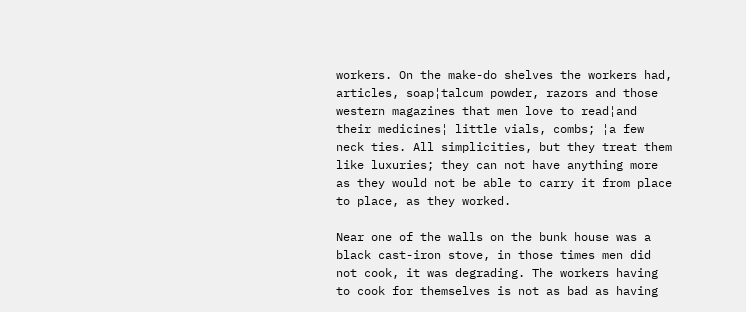workers. On the make-do shelves the workers had, articles, soap¦talcum powder, razors and those western magazines that men love to read¦and their medicines¦ little vials, combs; ¦a few neck ties. All simplicities, but they treat them like luxuries; they can not have anything more as they would not be able to carry it from place to place, as they worked.

Near one of the walls on the bunk house was a black cast-iron stove, in those times men did not cook, it was degrading. The workers having to cook for themselves is not as bad as having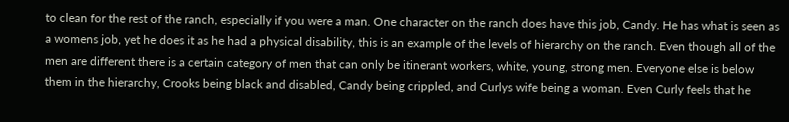to clean for the rest of the ranch, especially if you were a man. One character on the ranch does have this job, Candy. He has what is seen as a womens job, yet he does it as he had a physical disability, this is an example of the levels of hierarchy on the ranch. Even though all of the men are different there is a certain category of men that can only be itinerant workers, white, young, strong men. Everyone else is below them in the hierarchy, Crooks being black and disabled, Candy being crippled, and Curlys wife being a woman. Even Curly feels that he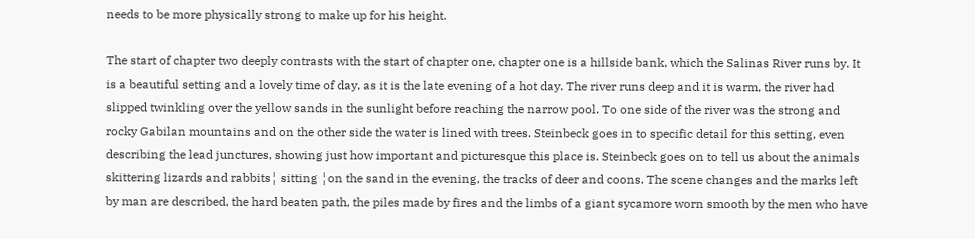needs to be more physically strong to make up for his height.

The start of chapter two deeply contrasts with the start of chapter one, chapter one is a hillside bank, which the Salinas River runs by. It is a beautiful setting and a lovely time of day, as it is the late evening of a hot day. The river runs deep and it is warm, the river had slipped twinkling over the yellow sands in the sunlight before reaching the narrow pool. To one side of the river was the strong and rocky Gabilan mountains and on the other side the water is lined with trees. Steinbeck goes in to specific detail for this setting, even describing the lead junctures, showing just how important and picturesque this place is. Steinbeck goes on to tell us about the animals skittering lizards and rabbits¦ sitting ¦on the sand in the evening, the tracks of deer and coons. The scene changes and the marks left by man are described, the hard beaten path, the piles made by fires and the limbs of a giant sycamore worn smooth by the men who have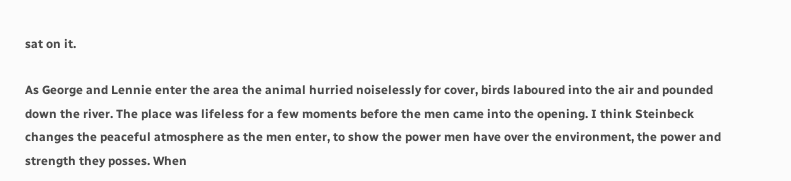sat on it.

As George and Lennie enter the area the animal hurried noiselessly for cover, birds laboured into the air and pounded down the river. The place was lifeless for a few moments before the men came into the opening. I think Steinbeck changes the peaceful atmosphere as the men enter, to show the power men have over the environment, the power and strength they posses. When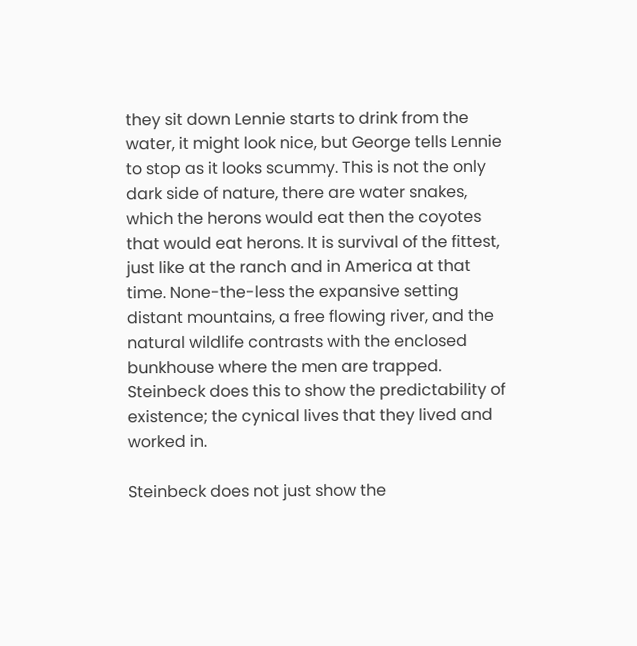they sit down Lennie starts to drink from the water, it might look nice, but George tells Lennie to stop as it looks scummy. This is not the only dark side of nature, there are water snakes, which the herons would eat then the coyotes that would eat herons. It is survival of the fittest, just like at the ranch and in America at that time. None-the-less the expansive setting distant mountains, a free flowing river, and the natural wildlife contrasts with the enclosed bunkhouse where the men are trapped. Steinbeck does this to show the predictability of existence; the cynical lives that they lived and worked in.

Steinbeck does not just show the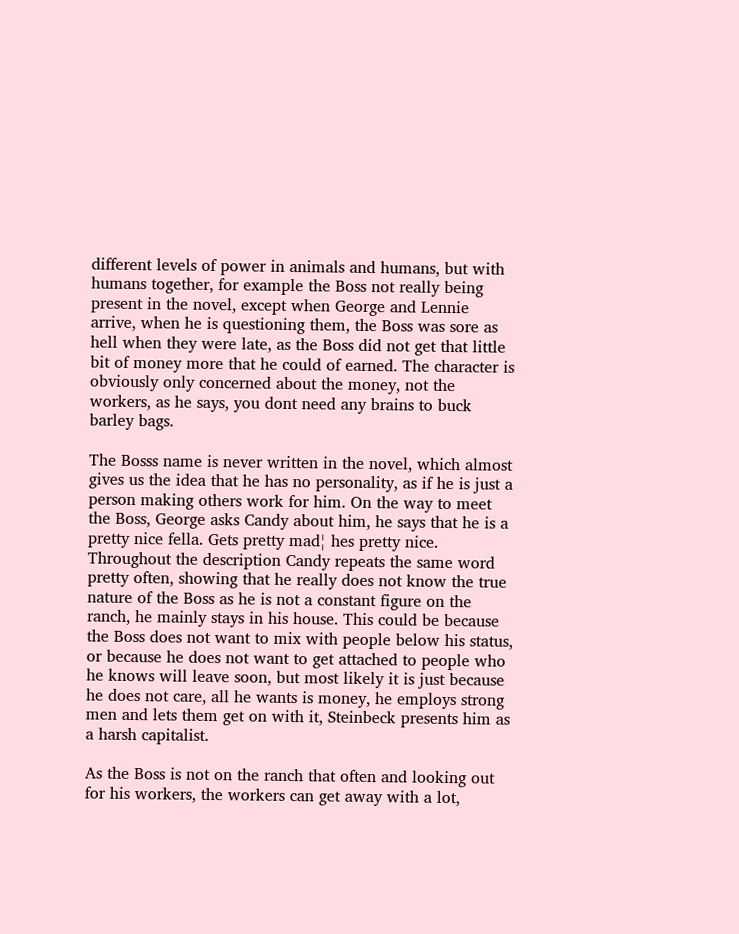different levels of power in animals and humans, but with humans together, for example the Boss not really being present in the novel, except when George and Lennie arrive, when he is questioning them, the Boss was sore as hell when they were late, as the Boss did not get that little bit of money more that he could of earned. The character is obviously only concerned about the money, not the workers, as he says, you dont need any brains to buck barley bags.

The Bosss name is never written in the novel, which almost gives us the idea that he has no personality, as if he is just a person making others work for him. On the way to meet the Boss, George asks Candy about him, he says that he is a pretty nice fella. Gets pretty mad¦ hes pretty nice. Throughout the description Candy repeats the same word pretty often, showing that he really does not know the true nature of the Boss as he is not a constant figure on the ranch, he mainly stays in his house. This could be because the Boss does not want to mix with people below his status, or because he does not want to get attached to people who he knows will leave soon, but most likely it is just because he does not care, all he wants is money, he employs strong men and lets them get on with it, Steinbeck presents him as a harsh capitalist.

As the Boss is not on the ranch that often and looking out for his workers, the workers can get away with a lot,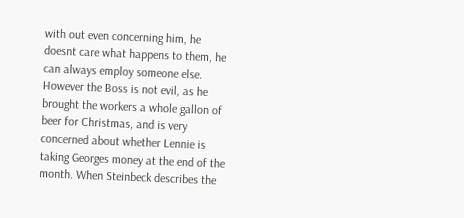with out even concerning him, he doesnt care what happens to them, he can always employ someone else. However the Boss is not evil, as he brought the workers a whole gallon of beer for Christmas, and is very concerned about whether Lennie is taking Georges money at the end of the month. When Steinbeck describes the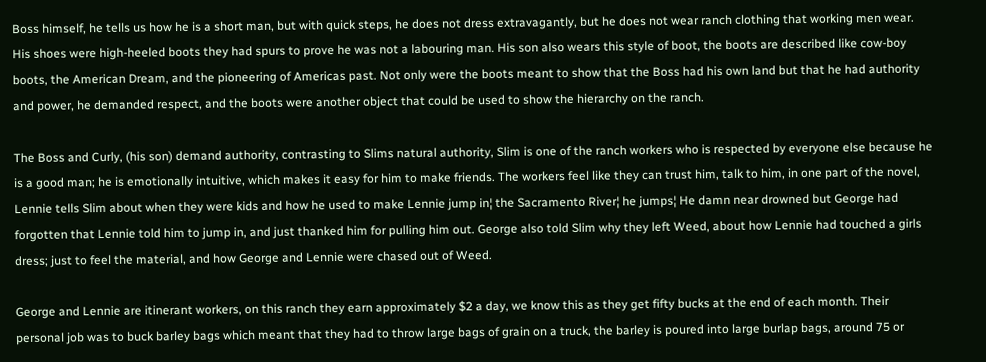Boss himself, he tells us how he is a short man, but with quick steps, he does not dress extravagantly, but he does not wear ranch clothing that working men wear. His shoes were high-heeled boots they had spurs to prove he was not a labouring man. His son also wears this style of boot, the boots are described like cow-boy boots, the American Dream, and the pioneering of Americas past. Not only were the boots meant to show that the Boss had his own land but that he had authority and power, he demanded respect, and the boots were another object that could be used to show the hierarchy on the ranch.

The Boss and Curly, (his son) demand authority, contrasting to Slims natural authority, Slim is one of the ranch workers who is respected by everyone else because he is a good man; he is emotionally intuitive, which makes it easy for him to make friends. The workers feel like they can trust him, talk to him, in one part of the novel, Lennie tells Slim about when they were kids and how he used to make Lennie jump in¦ the Sacramento River¦ he jumps¦ He damn near drowned but George had forgotten that Lennie told him to jump in, and just thanked him for pulling him out. George also told Slim why they left Weed, about how Lennie had touched a girls dress; just to feel the material, and how George and Lennie were chased out of Weed.

George and Lennie are itinerant workers, on this ranch they earn approximately $2 a day, we know this as they get fifty bucks at the end of each month. Their personal job was to buck barley bags which meant that they had to throw large bags of grain on a truck, the barley is poured into large burlap bags, around 75 or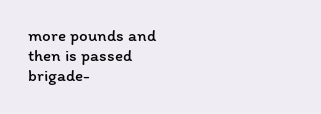more pounds and then is passed brigade-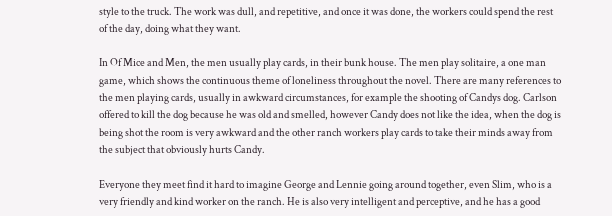style to the truck. The work was dull, and repetitive, and once it was done, the workers could spend the rest of the day, doing what they want.

In Of Mice and Men, the men usually play cards, in their bunk house. The men play solitaire, a one man game, which shows the continuous theme of loneliness throughout the novel. There are many references to the men playing cards, usually in awkward circumstances, for example the shooting of Candys dog. Carlson offered to kill the dog because he was old and smelled, however Candy does not like the idea, when the dog is being shot the room is very awkward and the other ranch workers play cards to take their minds away from the subject that obviously hurts Candy.

Everyone they meet find it hard to imagine George and Lennie going around together, even Slim, who is a very friendly and kind worker on the ranch. He is also very intelligent and perceptive, and he has a good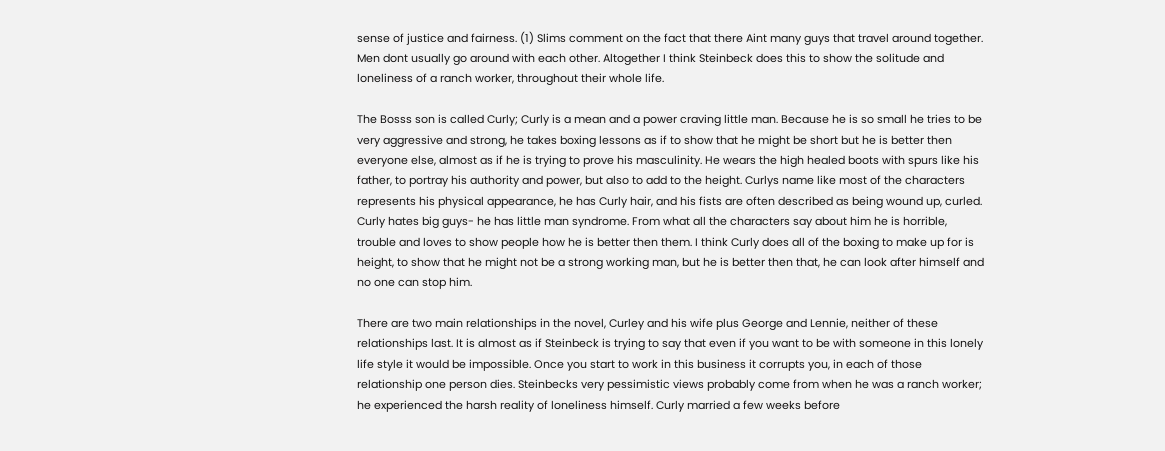sense of justice and fairness. (1) Slims comment on the fact that there Aint many guys that travel around together. Men dont usually go around with each other. Altogether I think Steinbeck does this to show the solitude and loneliness of a ranch worker, throughout their whole life.

The Bosss son is called Curly; Curly is a mean and a power craving little man. Because he is so small he tries to be very aggressive and strong, he takes boxing lessons as if to show that he might be short but he is better then everyone else, almost as if he is trying to prove his masculinity. He wears the high healed boots with spurs like his father, to portray his authority and power, but also to add to the height. Curlys name like most of the characters represents his physical appearance, he has Curly hair, and his fists are often described as being wound up, curled. Curly hates big guys- he has little man syndrome. From what all the characters say about him he is horrible, trouble and loves to show people how he is better then them. I think Curly does all of the boxing to make up for is height, to show that he might not be a strong working man, but he is better then that, he can look after himself and no one can stop him.

There are two main relationships in the novel, Curley and his wife plus George and Lennie, neither of these relationships last. It is almost as if Steinbeck is trying to say that even if you want to be with someone in this lonely life style it would be impossible. Once you start to work in this business it corrupts you, in each of those relationship one person dies. Steinbecks very pessimistic views probably come from when he was a ranch worker; he experienced the harsh reality of loneliness himself. Curly married a few weeks before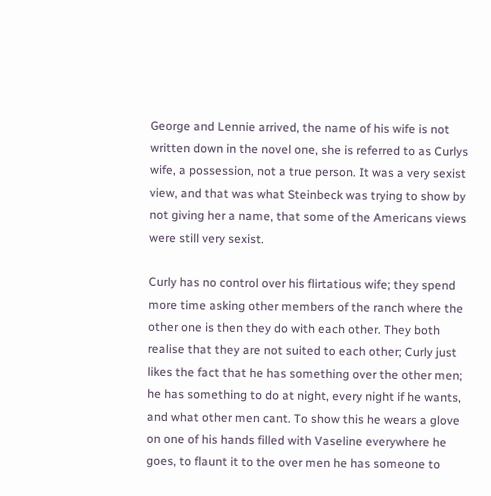George and Lennie arrived, the name of his wife is not written down in the novel one, she is referred to as Curlys wife, a possession, not a true person. It was a very sexist view, and that was what Steinbeck was trying to show by not giving her a name, that some of the Americans views were still very sexist.

Curly has no control over his flirtatious wife; they spend more time asking other members of the ranch where the other one is then they do with each other. They both realise that they are not suited to each other; Curly just likes the fact that he has something over the other men; he has something to do at night, every night if he wants, and what other men cant. To show this he wears a glove on one of his hands filled with Vaseline everywhere he goes, to flaunt it to the over men he has someone to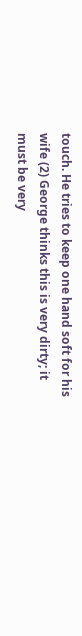touch. He tries to keep one hand soft for his wife (2) George thinks this is very dirty; it must be very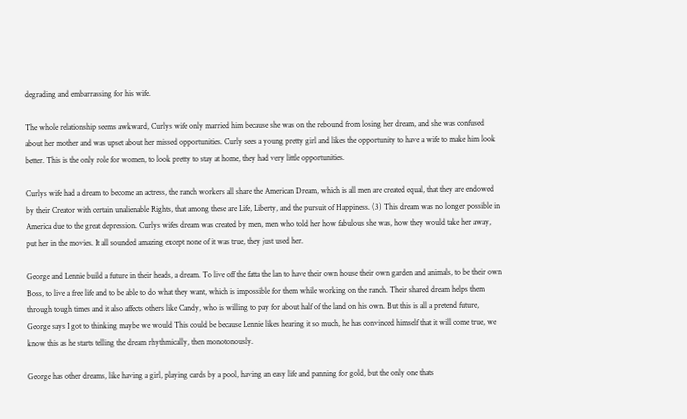degrading and embarrassing for his wife.

The whole relationship seems awkward, Curlys wife only married him because she was on the rebound from losing her dream, and she was confused about her mother and was upset about her missed opportunities. Curly sees a young pretty girl and likes the opportunity to have a wife to make him look better. This is the only role for women, to look pretty to stay at home, they had very little opportunities.

Curlys wife had a dream to become an actress, the ranch workers all share the American Dream, which is all men are created equal, that they are endowed by their Creator with certain unalienable Rights, that among these are Life, Liberty, and the pursuit of Happiness. (3) This dream was no longer possible in America due to the great depression. Curlys wifes dream was created by men, men who told her how fabulous she was, how they would take her away, put her in the movies. It all sounded amazing except none of it was true, they just used her.

George and Lennie build a future in their heads, a dream. To live off the fatta the lan to have their own house their own garden and animals, to be their own Boss, to live a free life and to be able to do what they want, which is impossible for them while working on the ranch. Their shared dream helps them through tough times and it also affects others like Candy, who is willing to pay for about half of the land on his own. But this is all a pretend future, George says I got to thinking maybe we would This could be because Lennie likes hearing it so much, he has convinced himself that it will come true, we know this as he starts telling the dream rhythmically, then monotonously.

George has other dreams, like having a girl, playing cards by a pool, having an easy life and panning for gold, but the only one thats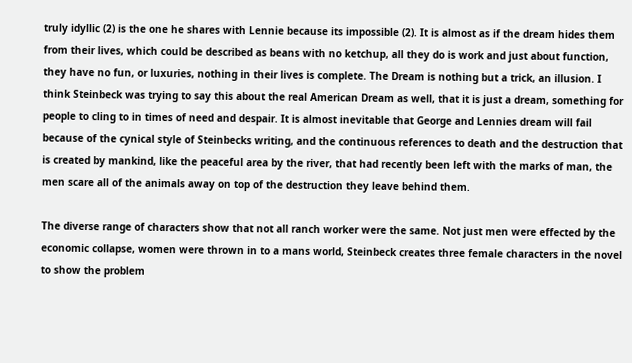truly idyllic (2) is the one he shares with Lennie because its impossible (2). It is almost as if the dream hides them from their lives, which could be described as beans with no ketchup, all they do is work and just about function, they have no fun, or luxuries, nothing in their lives is complete. The Dream is nothing but a trick, an illusion. I think Steinbeck was trying to say this about the real American Dream as well, that it is just a dream, something for people to cling to in times of need and despair. It is almost inevitable that George and Lennies dream will fail because of the cynical style of Steinbecks writing, and the continuous references to death and the destruction that is created by mankind, like the peaceful area by the river, that had recently been left with the marks of man, the men scare all of the animals away on top of the destruction they leave behind them.

The diverse range of characters show that not all ranch worker were the same. Not just men were effected by the economic collapse, women were thrown in to a mans world, Steinbeck creates three female characters in the novel to show the problem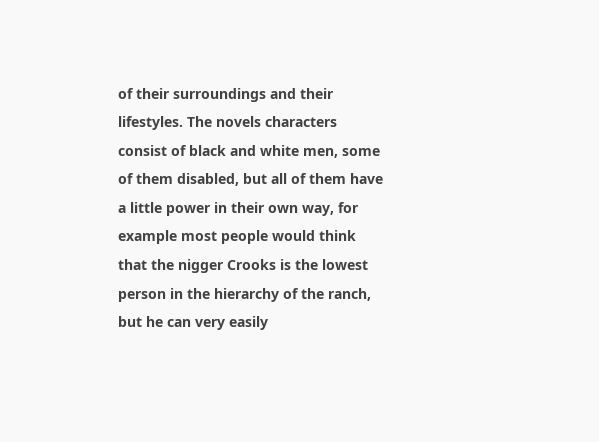of their surroundings and their lifestyles. The novels characters consist of black and white men, some of them disabled, but all of them have a little power in their own way, for example most people would think that the nigger Crooks is the lowest person in the hierarchy of the ranch, but he can very easily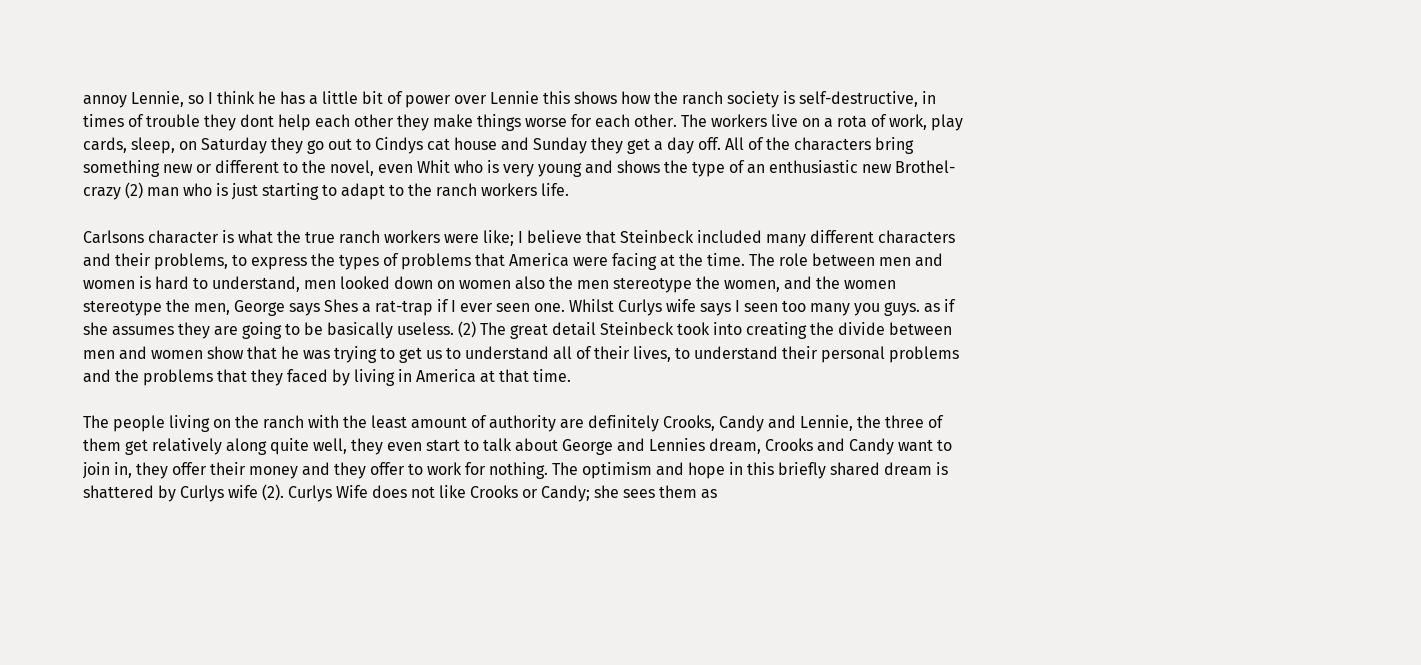annoy Lennie, so I think he has a little bit of power over Lennie this shows how the ranch society is self-destructive, in times of trouble they dont help each other they make things worse for each other. The workers live on a rota of work, play cards, sleep, on Saturday they go out to Cindys cat house and Sunday they get a day off. All of the characters bring something new or different to the novel, even Whit who is very young and shows the type of an enthusiastic new Brothel-crazy (2) man who is just starting to adapt to the ranch workers life.

Carlsons character is what the true ranch workers were like; I believe that Steinbeck included many different characters and their problems, to express the types of problems that America were facing at the time. The role between men and women is hard to understand, men looked down on women also the men stereotype the women, and the women stereotype the men, George says Shes a rat-trap if I ever seen one. Whilst Curlys wife says I seen too many you guys. as if she assumes they are going to be basically useless. (2) The great detail Steinbeck took into creating the divide between men and women show that he was trying to get us to understand all of their lives, to understand their personal problems and the problems that they faced by living in America at that time.

The people living on the ranch with the least amount of authority are definitely Crooks, Candy and Lennie, the three of them get relatively along quite well, they even start to talk about George and Lennies dream, Crooks and Candy want to join in, they offer their money and they offer to work for nothing. The optimism and hope in this briefly shared dream is shattered by Curlys wife (2). Curlys Wife does not like Crooks or Candy; she sees them as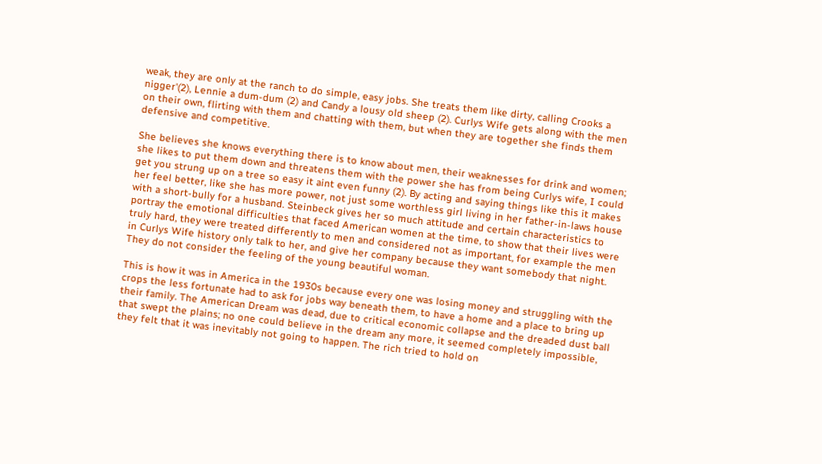weak, they are only at the ranch to do simple, easy jobs. She treats them like dirty, calling Crooks a nigger'(2), Lennie a dum-dum (2) and Candy a lousy old sheep (2). Curlys Wife gets along with the men on their own, flirting with them and chatting with them, but when they are together she finds them defensive and competitive.

She believes she knows everything there is to know about men, their weaknesses for drink and women; she likes to put them down and threatens them with the power she has from being Curlys wife, I could get you strung up on a tree so easy it aint even funny (2). By acting and saying things like this it makes her feel better, like she has more power, not just some worthless girl living in her father-in-laws house with a short-bully for a husband. Steinbeck gives her so much attitude and certain characteristics to portray the emotional difficulties that faced American women at the time, to show that their lives were truly hard, they were treated differently to men and considered not as important, for example the men in Curlys Wife history only talk to her, and give her company because they want somebody that night. They do not consider the feeling of the young beautiful woman.

This is how it was in America in the 1930s because every one was losing money and struggling with the crops the less fortunate had to ask for jobs way beneath them, to have a home and a place to bring up their family. The American Dream was dead, due to critical economic collapse and the dreaded dust ball that swept the plains; no one could believe in the dream any more, it seemed completely impossible, they felt that it was inevitably not going to happen. The rich tried to hold on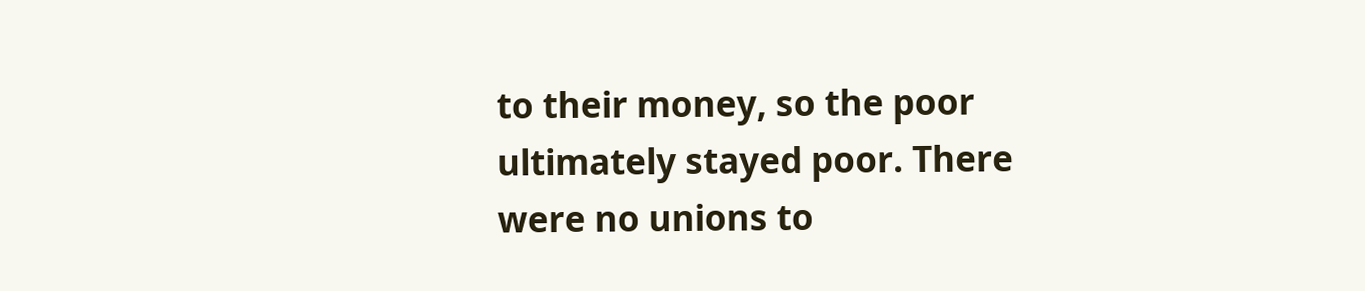to their money, so the poor ultimately stayed poor. There were no unions to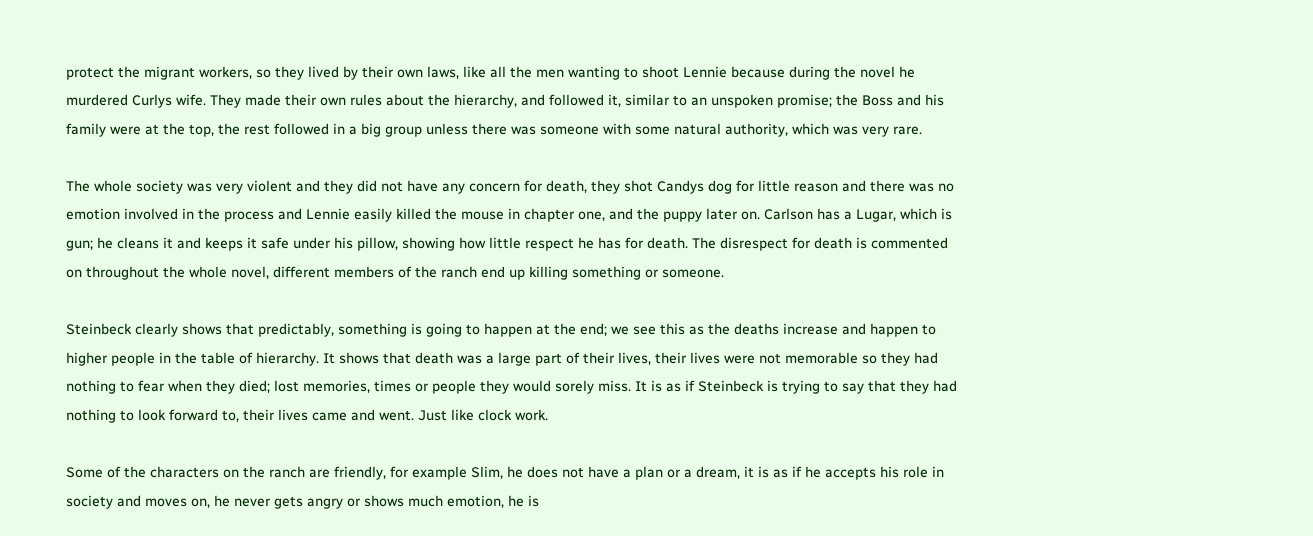protect the migrant workers, so they lived by their own laws, like all the men wanting to shoot Lennie because during the novel he murdered Curlys wife. They made their own rules about the hierarchy, and followed it, similar to an unspoken promise; the Boss and his family were at the top, the rest followed in a big group unless there was someone with some natural authority, which was very rare.

The whole society was very violent and they did not have any concern for death, they shot Candys dog for little reason and there was no emotion involved in the process and Lennie easily killed the mouse in chapter one, and the puppy later on. Carlson has a Lugar, which is gun; he cleans it and keeps it safe under his pillow, showing how little respect he has for death. The disrespect for death is commented on throughout the whole novel, different members of the ranch end up killing something or someone.

Steinbeck clearly shows that predictably, something is going to happen at the end; we see this as the deaths increase and happen to higher people in the table of hierarchy. It shows that death was a large part of their lives, their lives were not memorable so they had nothing to fear when they died; lost memories, times or people they would sorely miss. It is as if Steinbeck is trying to say that they had nothing to look forward to, their lives came and went. Just like clock work.

Some of the characters on the ranch are friendly, for example Slim, he does not have a plan or a dream, it is as if he accepts his role in society and moves on, he never gets angry or shows much emotion, he is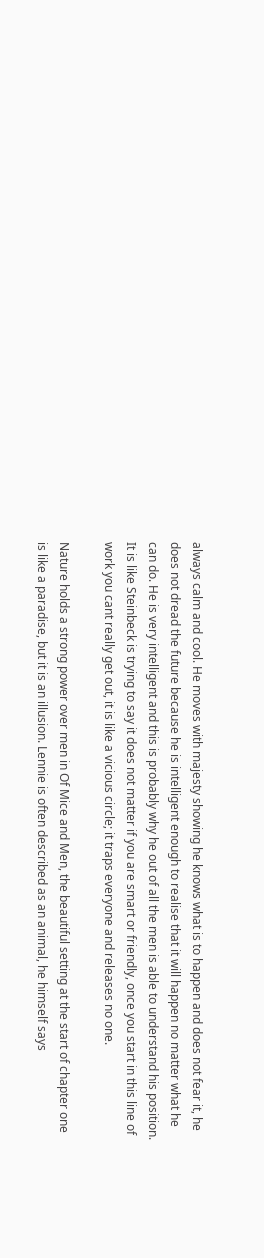always calm and cool. He moves with majesty showing he knows what is to happen and does not fear it, he does not dread the future because he is intelligent enough to realise that it will happen no matter what he can do. He is very intelligent and this is probably why he out of all the men is able to understand his position. It is like Steinbeck is trying to say it does not matter if you are smart or friendly, once you start in this line of work you cant really get out, it is like a vicious circle; it traps everyone and releases no one.

Nature holds a strong power over men in Of Mice and Men, the beautiful setting at the start of chapter one is like a paradise, but it is an illusion. Lennie is often described as an animal, he himself says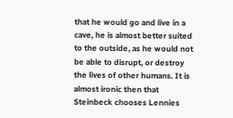that he would go and live in a cave, he is almost better suited to the outside, as he would not be able to disrupt, or destroy the lives of other humans. It is almost ironic then that Steinbeck chooses Lennies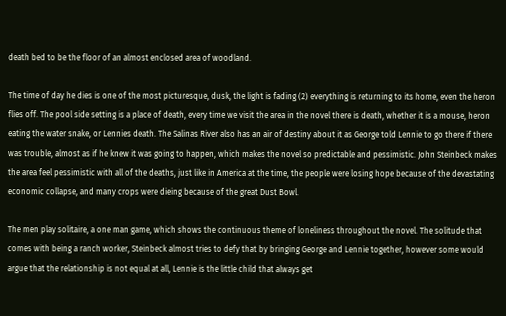death bed to be the floor of an almost enclosed area of woodland.

The time of day he dies is one of the most picturesque, dusk, the light is fading (2) everything is returning to its home, even the heron flies off. The pool side setting is a place of death, every time we visit the area in the novel there is death, whether it is a mouse, heron eating the water snake, or Lennies death. The Salinas River also has an air of destiny about it as George told Lennie to go there if there was trouble, almost as if he knew it was going to happen, which makes the novel so predictable and pessimistic. John Steinbeck makes the area feel pessimistic with all of the deaths, just like in America at the time, the people were losing hope because of the devastating economic collapse, and many crops were dieing because of the great Dust Bowl.

The men play solitaire, a one man game, which shows the continuous theme of loneliness throughout the novel. The solitude that comes with being a ranch worker, Steinbeck almost tries to defy that by bringing George and Lennie together, however some would argue that the relationship is not equal at all, Lennie is the little child that always get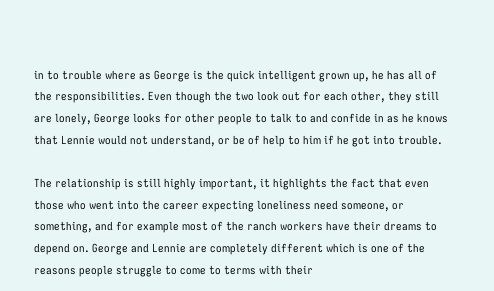in to trouble where as George is the quick intelligent grown up, he has all of the responsibilities. Even though the two look out for each other, they still are lonely, George looks for other people to talk to and confide in as he knows that Lennie would not understand, or be of help to him if he got into trouble.

The relationship is still highly important, it highlights the fact that even those who went into the career expecting loneliness need someone, or something, and for example most of the ranch workers have their dreams to depend on. George and Lennie are completely different which is one of the reasons people struggle to come to terms with their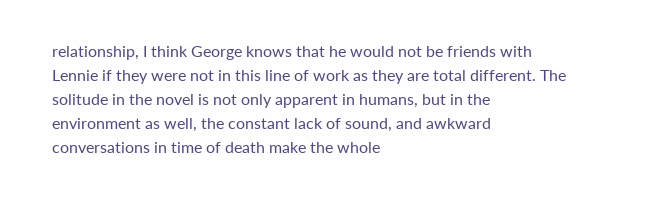relationship, I think George knows that he would not be friends with Lennie if they were not in this line of work as they are total different. The solitude in the novel is not only apparent in humans, but in the environment as well, the constant lack of sound, and awkward conversations in time of death make the whole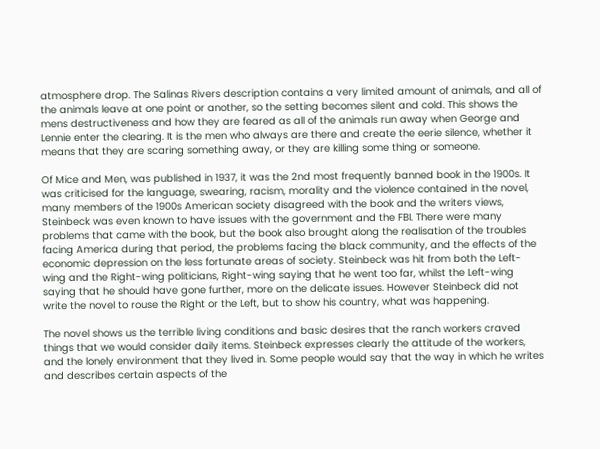atmosphere drop. The Salinas Rivers description contains a very limited amount of animals, and all of the animals leave at one point or another, so the setting becomes silent and cold. This shows the mens destructiveness and how they are feared as all of the animals run away when George and Lennie enter the clearing. It is the men who always are there and create the eerie silence, whether it means that they are scaring something away, or they are killing some thing or someone.

Of Mice and Men, was published in 1937, it was the 2nd most frequently banned book in the 1900s. It was criticised for the language, swearing, racism, morality and the violence contained in the novel, many members of the 1900s American society disagreed with the book and the writers views, Steinbeck was even known to have issues with the government and the FBI. There were many problems that came with the book, but the book also brought along the realisation of the troubles facing America during that period, the problems facing the black community, and the effects of the economic depression on the less fortunate areas of society. Steinbeck was hit from both the Left-wing and the Right-wing politicians, Right-wing saying that he went too far, whilst the Left-wing saying that he should have gone further, more on the delicate issues. However Steinbeck did not write the novel to rouse the Right or the Left, but to show his country, what was happening.

The novel shows us the terrible living conditions and basic desires that the ranch workers craved things that we would consider daily items. Steinbeck expresses clearly the attitude of the workers, and the lonely environment that they lived in. Some people would say that the way in which he writes and describes certain aspects of the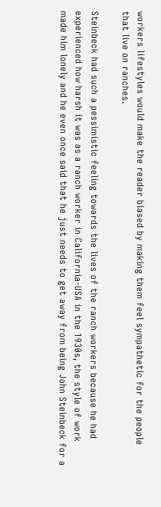workers lifestyles would make the reader biased by making them feel sympathetic for the people that live on ranches.

Steinbeck had such a pessimistic feeling towards the lives of the ranch workers because he had experienced how harsh it was as a ranch worker in California-USA in the 1930s, the style of work made him lonely and he even once said that he just needs to get away from being John Steinbeck for a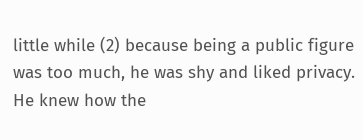little while (2) because being a public figure was too much, he was shy and liked privacy. He knew how the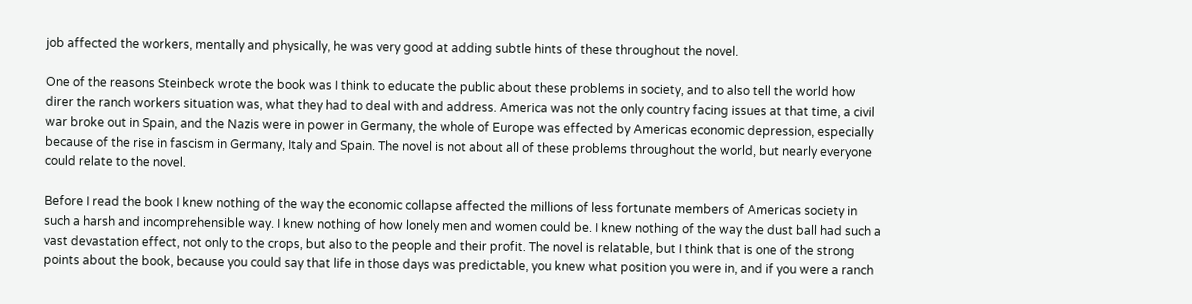job affected the workers, mentally and physically, he was very good at adding subtle hints of these throughout the novel.

One of the reasons Steinbeck wrote the book was I think to educate the public about these problems in society, and to also tell the world how direr the ranch workers situation was, what they had to deal with and address. America was not the only country facing issues at that time, a civil war broke out in Spain, and the Nazis were in power in Germany, the whole of Europe was effected by Americas economic depression, especially because of the rise in fascism in Germany, Italy and Spain. The novel is not about all of these problems throughout the world, but nearly everyone could relate to the novel.

Before I read the book I knew nothing of the way the economic collapse affected the millions of less fortunate members of Americas society in such a harsh and incomprehensible way. I knew nothing of how lonely men and women could be. I knew nothing of the way the dust ball had such a vast devastation effect, not only to the crops, but also to the people and their profit. The novel is relatable, but I think that is one of the strong points about the book, because you could say that life in those days was predictable, you knew what position you were in, and if you were a ranch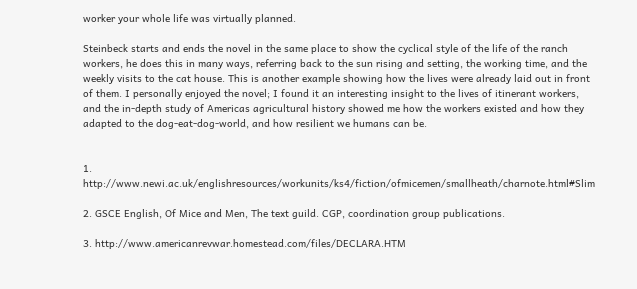worker your whole life was virtually planned.

Steinbeck starts and ends the novel in the same place to show the cyclical style of the life of the ranch workers, he does this in many ways, referring back to the sun rising and setting, the working time, and the weekly visits to the cat house. This is another example showing how the lives were already laid out in front of them. I personally enjoyed the novel; I found it an interesting insight to the lives of itinerant workers, and the in-depth study of Americas agricultural history showed me how the workers existed and how they adapted to the dog-eat-dog-world, and how resilient we humans can be.


1. http://www.newi.ac.uk/englishresources/workunits/ks4/fiction/ofmicemen/smallheath/charnote.html#Slim

2. GSCE English, Of Mice and Men, The text guild. CGP, coordination group publications.

3. http://www.americanrevwar.homestead.com/files/DECLARA.HTM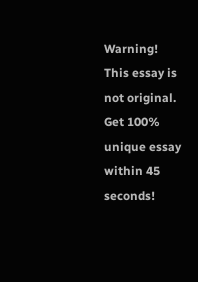Warning! This essay is not original. Get 100% unique essay within 45 seconds!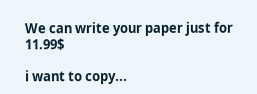We can write your paper just for 11.99$

i want to copy...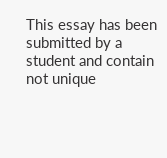This essay has been submitted by a student and contain not unique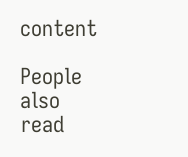content

People also read